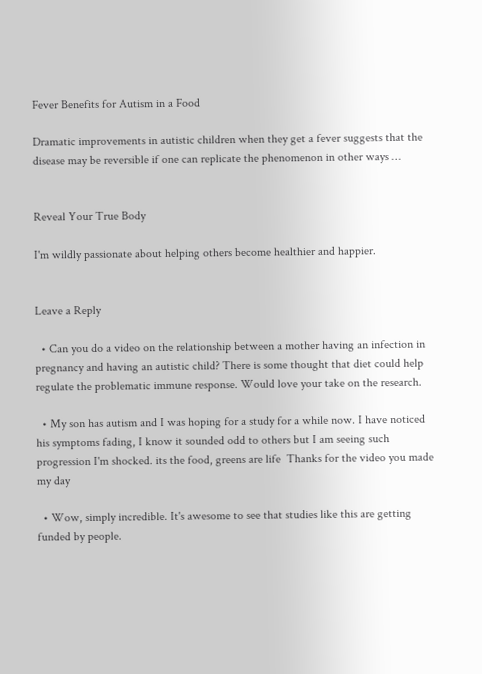Fever Benefits for Autism in a Food

Dramatic improvements in autistic children when they get a fever suggests that the disease may be reversible if one can replicate the phenomenon in other ways …


Reveal Your True Body

I'm wildly passionate about helping others become healthier and happier.


Leave a Reply

  • Can you do a video on the relationship between a mother having an infection in pregnancy and having an autistic child? There is some thought that diet could help regulate the problematic immune response. Would love your take on the research.

  • My son has autism and I was hoping for a study for a while now. I have noticed his symptoms fading, I know it sounded odd to others but I am seeing such progression I'm shocked. its the food, greens are life  Thanks for the video you made my day

  • Wow, simply incredible. It's awesome to see that studies like this are getting funded by people.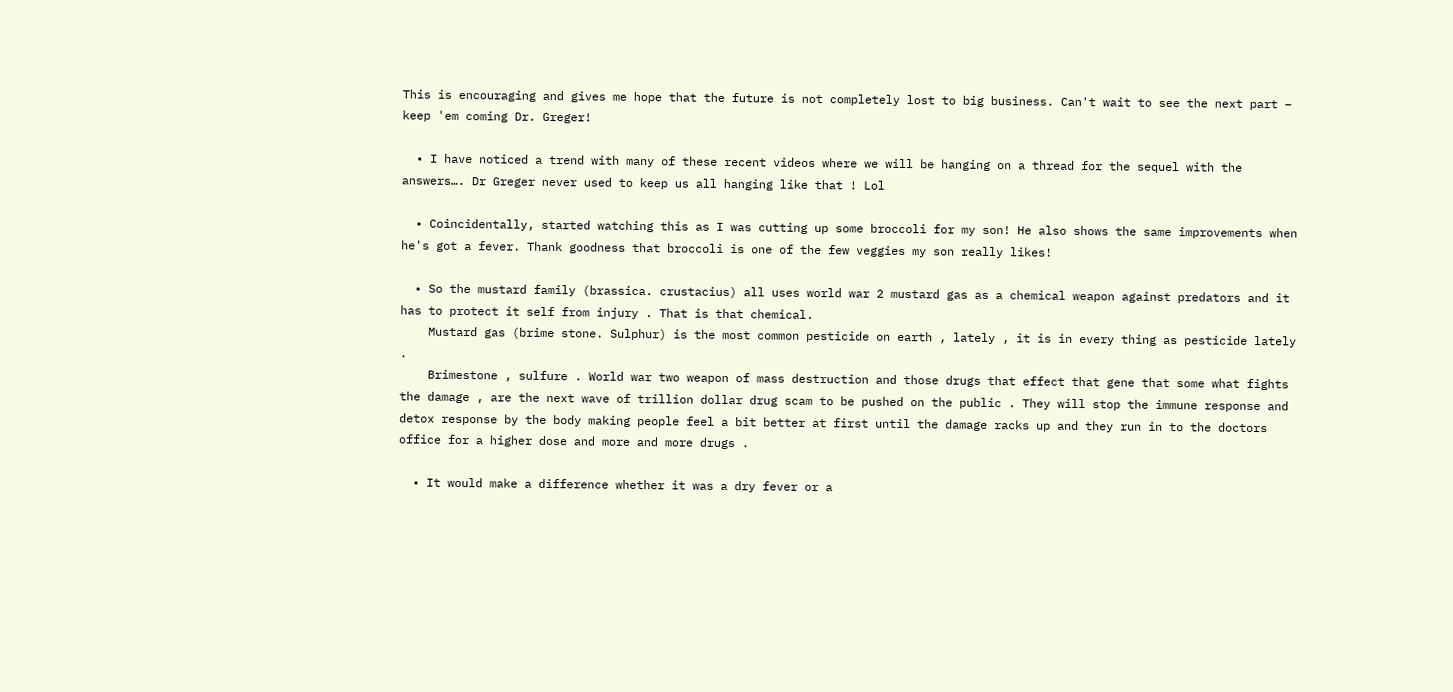This is encouraging and gives me hope that the future is not completely lost to big business. Can't wait to see the next part – keep 'em coming Dr. Greger!

  • I have noticed a trend with many of these recent videos where we will be hanging on a thread for the sequel with the answers…. Dr Greger never used to keep us all hanging like that ! Lol

  • Coincidentally, started watching this as I was cutting up some broccoli for my son! He also shows the same improvements when he's got a fever. Thank goodness that broccoli is one of the few veggies my son really likes!

  • So the mustard family (brassica. crustacius) all uses world war 2 mustard gas as a chemical weapon against predators and it has to protect it self from injury . That is that chemical.
    Mustard gas (brime stone. Sulphur) is the most common pesticide on earth , lately , it is in every thing as pesticide lately .
    Brimestone , sulfure . World war two weapon of mass destruction and those drugs that effect that gene that some what fights the damage , are the next wave of trillion dollar drug scam to be pushed on the public . They will stop the immune response and detox response by the body making people feel a bit better at first until the damage racks up and they run in to the doctors office for a higher dose and more and more drugs .

  • It would make a difference whether it was a dry fever or a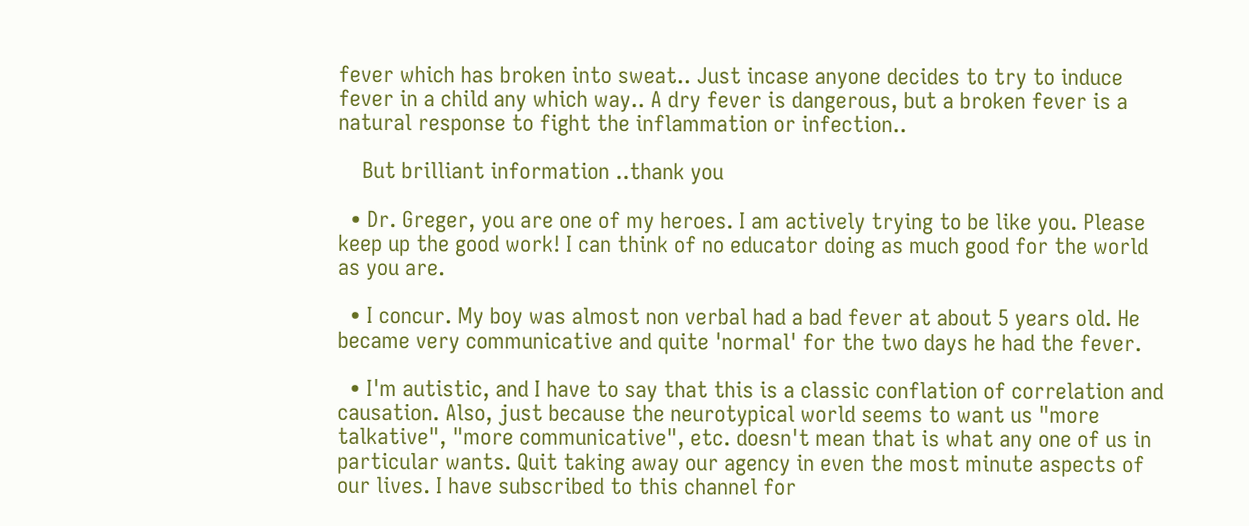fever which has broken into sweat.. Just incase anyone decides to try to induce fever in a child any which way.. A dry fever is dangerous, but a broken fever is a natural response to fight the inflammation or infection..

    But brilliant information ..thank you

  • Dr. Greger, you are one of my heroes. I am actively trying to be like you. Please keep up the good work! I can think of no educator doing as much good for the world as you are.

  • I concur. My boy was almost non verbal had a bad fever at about 5 years old. He became very communicative and quite 'normal' for the two days he had the fever.

  • I'm autistic, and I have to say that this is a classic conflation of correlation and causation. Also, just because the neurotypical world seems to want us "more talkative", "more communicative", etc. doesn't mean that is what any one of us in particular wants. Quit taking away our agency in even the most minute aspects of our lives. I have subscribed to this channel for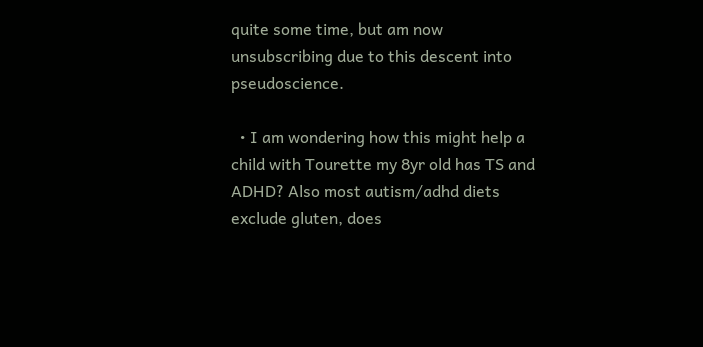quite some time, but am now unsubscribing due to this descent into pseudoscience.

  • I am wondering how this might help a child with Tourette my 8yr old has TS and ADHD? Also most autism/adhd diets exclude gluten, does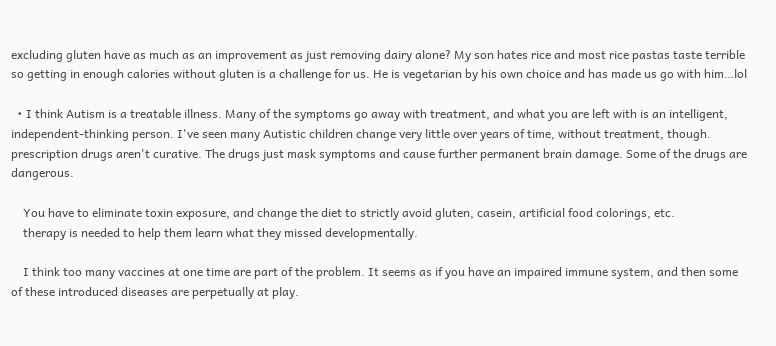excluding gluten have as much as an improvement as just removing dairy alone? My son hates rice and most rice pastas taste terrible so getting in enough calories without gluten is a challenge for us. He is vegetarian by his own choice and has made us go with him…lol

  • I think Autism is a treatable illness. Many of the symptoms go away with treatment, and what you are left with is an intelligent, independent-thinking person. I've seen many Autistic children change very little over years of time, without treatment, though. prescription drugs aren't curative. The drugs just mask symptoms and cause further permanent brain damage. Some of the drugs are dangerous.

    You have to eliminate toxin exposure, and change the diet to strictly avoid gluten, casein, artificial food colorings, etc.
    therapy is needed to help them learn what they missed developmentally.

    I think too many vaccines at one time are part of the problem. It seems as if you have an impaired immune system, and then some of these introduced diseases are perpetually at play.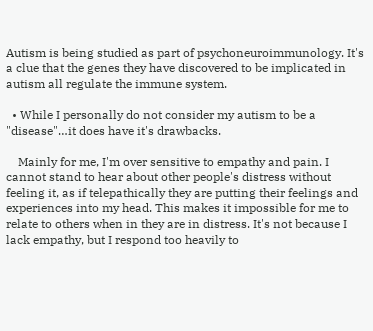Autism is being studied as part of psychoneuroimmunology. It's a clue that the genes they have discovered to be implicated in autism all regulate the immune system.

  • While I personally do not consider my autism to be a "disease"…it does have it's drawbacks.

    Mainly for me, I'm over sensitive to empathy and pain. I cannot stand to hear about other people's distress without feeling it, as if telepathically they are putting their feelings and experiences into my head. This makes it impossible for me to relate to others when in they are in distress. It's not because I lack empathy, but I respond too heavily to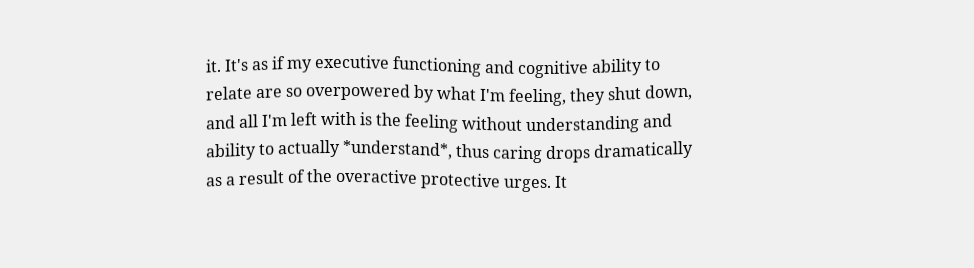it. It's as if my executive functioning and cognitive ability to relate are so overpowered by what I'm feeling, they shut down, and all I'm left with is the feeling without understanding and ability to actually *understand*, thus caring drops dramatically as a result of the overactive protective urges. It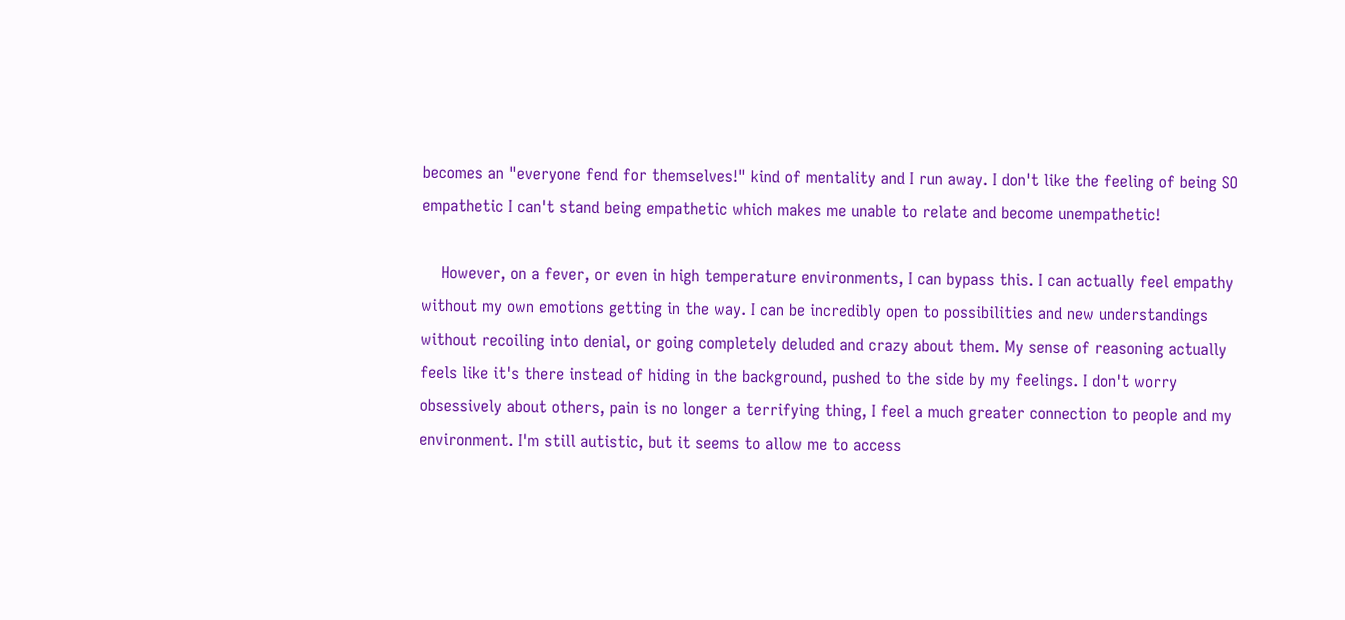becomes an "everyone fend for themselves!" kind of mentality and I run away. I don't like the feeling of being SO empathetic I can't stand being empathetic which makes me unable to relate and become unempathetic!

    However, on a fever, or even in high temperature environments, I can bypass this. I can actually feel empathy without my own emotions getting in the way. I can be incredibly open to possibilities and new understandings without recoiling into denial, or going completely deluded and crazy about them. My sense of reasoning actually feels like it's there instead of hiding in the background, pushed to the side by my feelings. I don't worry obsessively about others, pain is no longer a terrifying thing, I feel a much greater connection to people and my environment. I'm still autistic, but it seems to allow me to access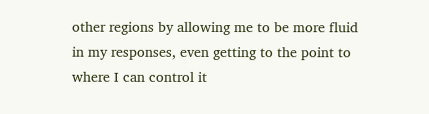other regions by allowing me to be more fluid in my responses, even getting to the point to where I can control it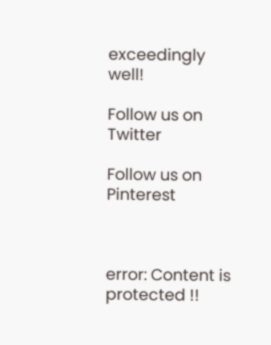exceedingly well!

Follow us on Twitter

Follow us on Pinterest



error: Content is protected !!